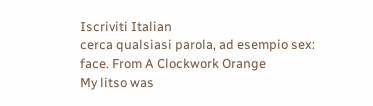Iscriviti Italian
cerca qualsiasi parola, ad esempio sex:
face. From A Clockwork Orange
My litso was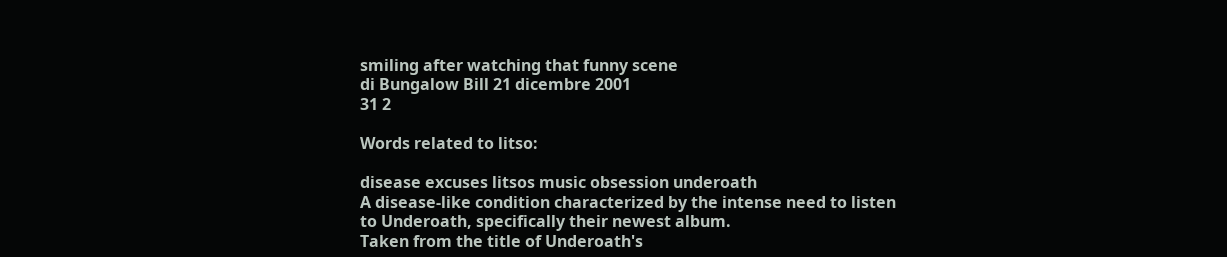smiling after watching that funny scene
di Bungalow Bill 21 dicembre 2001
31 2

Words related to litso:

disease excuses litsos music obsession underoath
A disease-like condition characterized by the intense need to listen to Underoath, specifically their newest album.
Taken from the title of Underoath's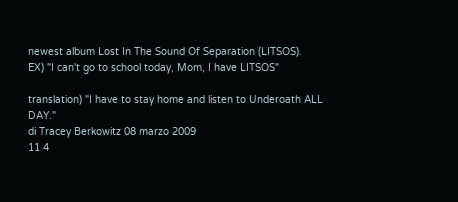newest album Lost In The Sound Of Separation (LITSOS).
EX) "I can't go to school today, Mom, I have LITSOS"

translation) "I have to stay home and listen to Underoath ALL DAY."
di Tracey Berkowitz 08 marzo 2009
11 4